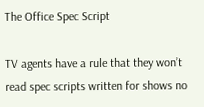The Office Spec Script

TV agents have a rule that they won’t read spec scripts written for shows no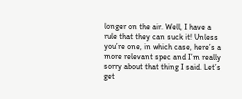longer on the air. Well, I have a rule that they can suck it! Unless you’re one, in which case, here’s a more relevant spec and I’m really sorry about that thing I said. Let’s get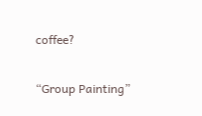coffee?

“Group Painting”